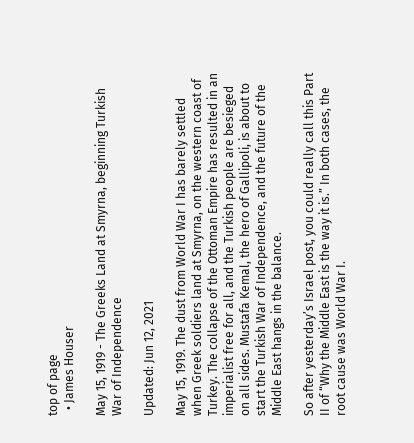top of page
  • James Houser

May 15, 1919 - The Greeks Land at Smyrna, beginning Turkish War of Independence

Updated: Jun 12, 2021

May 15, 1919. The dust from World War I has barely settled when Greek soldiers land at Smyrna, on the western coast of Turkey. The collapse of the Ottoman Empire has resulted in an imperialist free for all, and the Turkish people are besieged on all sides. Mustafa Kemal, the hero of Gallipoli, is about to start the Turkish War of Independence, and the future of the Middle East hangs in the balance.

So after yesterday’s Israel post, you could really call this Part II of “Why the Middle East is the way it is.” In both cases, the root cause was World War I.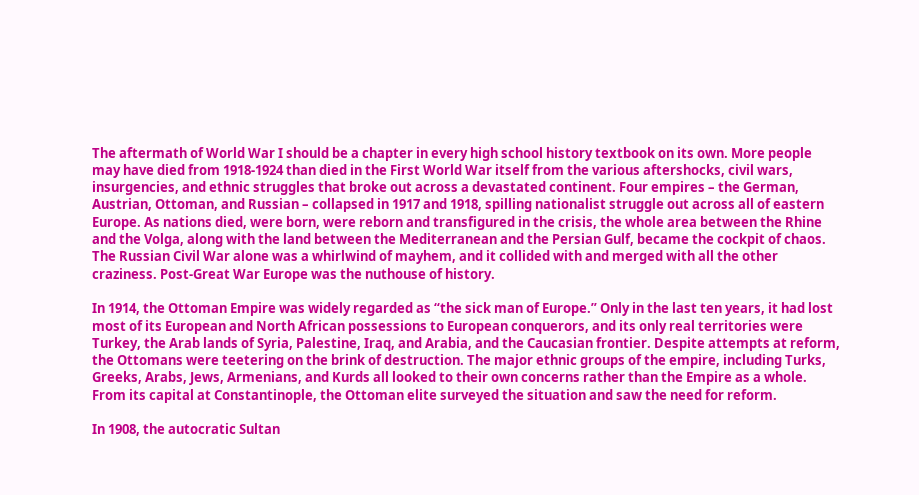The aftermath of World War I should be a chapter in every high school history textbook on its own. More people may have died from 1918-1924 than died in the First World War itself from the various aftershocks, civil wars, insurgencies, and ethnic struggles that broke out across a devastated continent. Four empires – the German, Austrian, Ottoman, and Russian – collapsed in 1917 and 1918, spilling nationalist struggle out across all of eastern Europe. As nations died, were born, were reborn and transfigured in the crisis, the whole area between the Rhine and the Volga, along with the land between the Mediterranean and the Persian Gulf, became the cockpit of chaos. The Russian Civil War alone was a whirlwind of mayhem, and it collided with and merged with all the other craziness. Post-Great War Europe was the nuthouse of history.

In 1914, the Ottoman Empire was widely regarded as “the sick man of Europe.” Only in the last ten years, it had lost most of its European and North African possessions to European conquerors, and its only real territories were Turkey, the Arab lands of Syria, Palestine, Iraq, and Arabia, and the Caucasian frontier. Despite attempts at reform, the Ottomans were teetering on the brink of destruction. The major ethnic groups of the empire, including Turks, Greeks, Arabs, Jews, Armenians, and Kurds all looked to their own concerns rather than the Empire as a whole. From its capital at Constantinople, the Ottoman elite surveyed the situation and saw the need for reform.

In 1908, the autocratic Sultan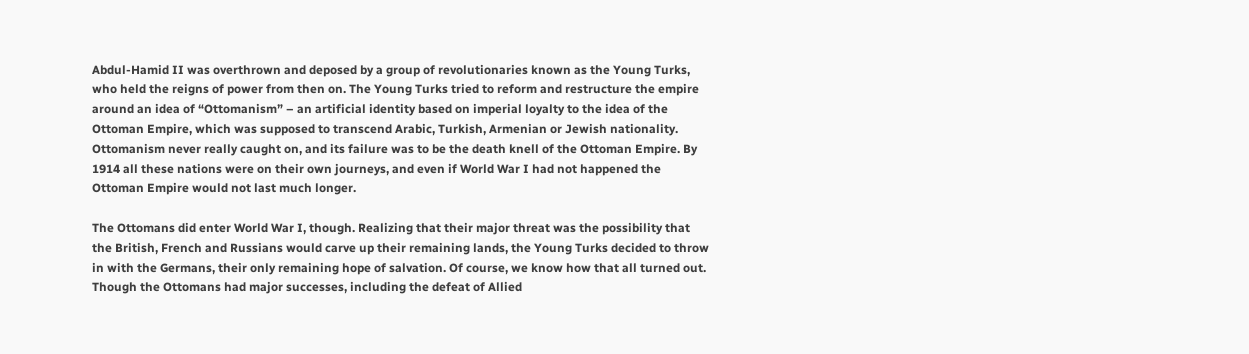Abdul-Hamid II was overthrown and deposed by a group of revolutionaries known as the Young Turks, who held the reigns of power from then on. The Young Turks tried to reform and restructure the empire around an idea of “Ottomanism” – an artificial identity based on imperial loyalty to the idea of the Ottoman Empire, which was supposed to transcend Arabic, Turkish, Armenian or Jewish nationality. Ottomanism never really caught on, and its failure was to be the death knell of the Ottoman Empire. By 1914 all these nations were on their own journeys, and even if World War I had not happened the Ottoman Empire would not last much longer.

The Ottomans did enter World War I, though. Realizing that their major threat was the possibility that the British, French and Russians would carve up their remaining lands, the Young Turks decided to throw in with the Germans, their only remaining hope of salvation. Of course, we know how that all turned out. Though the Ottomans had major successes, including the defeat of Allied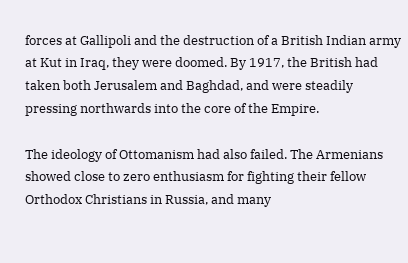forces at Gallipoli and the destruction of a British Indian army at Kut in Iraq, they were doomed. By 1917, the British had taken both Jerusalem and Baghdad, and were steadily pressing northwards into the core of the Empire.

The ideology of Ottomanism had also failed. The Armenians showed close to zero enthusiasm for fighting their fellow Orthodox Christians in Russia, and many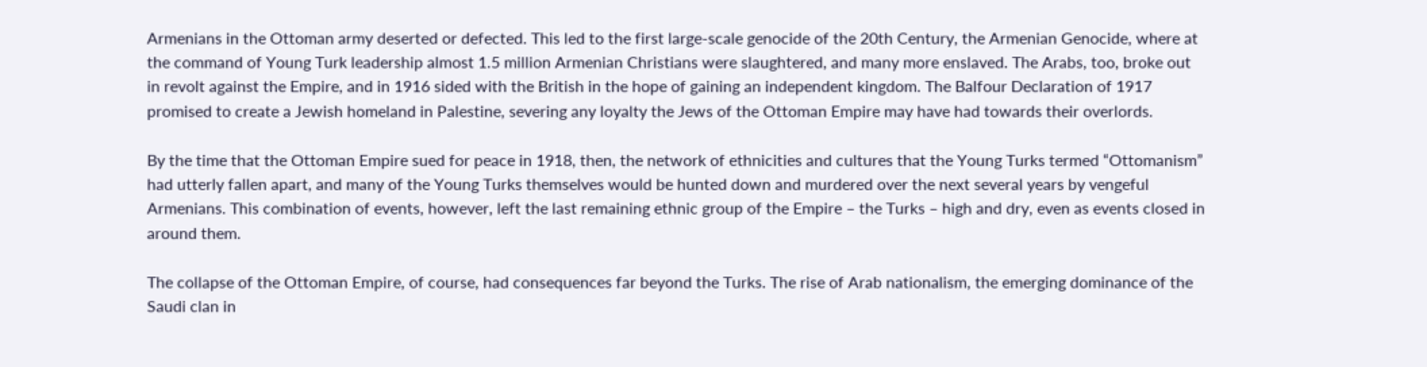Armenians in the Ottoman army deserted or defected. This led to the first large-scale genocide of the 20th Century, the Armenian Genocide, where at the command of Young Turk leadership almost 1.5 million Armenian Christians were slaughtered, and many more enslaved. The Arabs, too, broke out in revolt against the Empire, and in 1916 sided with the British in the hope of gaining an independent kingdom. The Balfour Declaration of 1917 promised to create a Jewish homeland in Palestine, severing any loyalty the Jews of the Ottoman Empire may have had towards their overlords.

By the time that the Ottoman Empire sued for peace in 1918, then, the network of ethnicities and cultures that the Young Turks termed “Ottomanism” had utterly fallen apart, and many of the Young Turks themselves would be hunted down and murdered over the next several years by vengeful Armenians. This combination of events, however, left the last remaining ethnic group of the Empire – the Turks – high and dry, even as events closed in around them.

The collapse of the Ottoman Empire, of course, had consequences far beyond the Turks. The rise of Arab nationalism, the emerging dominance of the Saudi clan in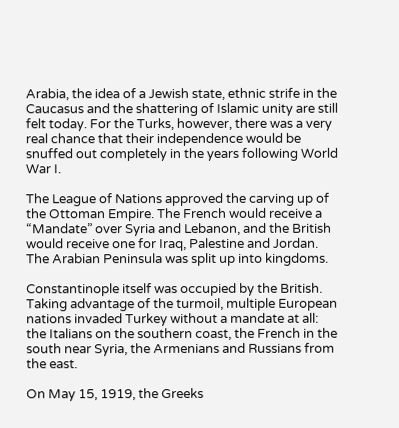Arabia, the idea of a Jewish state, ethnic strife in the Caucasus and the shattering of Islamic unity are still felt today. For the Turks, however, there was a very real chance that their independence would be snuffed out completely in the years following World War I.

The League of Nations approved the carving up of the Ottoman Empire. The French would receive a “Mandate” over Syria and Lebanon, and the British would receive one for Iraq, Palestine and Jordan. The Arabian Peninsula was split up into kingdoms.

Constantinople itself was occupied by the British. Taking advantage of the turmoil, multiple European nations invaded Turkey without a mandate at all: the Italians on the southern coast, the French in the south near Syria, the Armenians and Russians from the east.

On May 15, 1919, the Greeks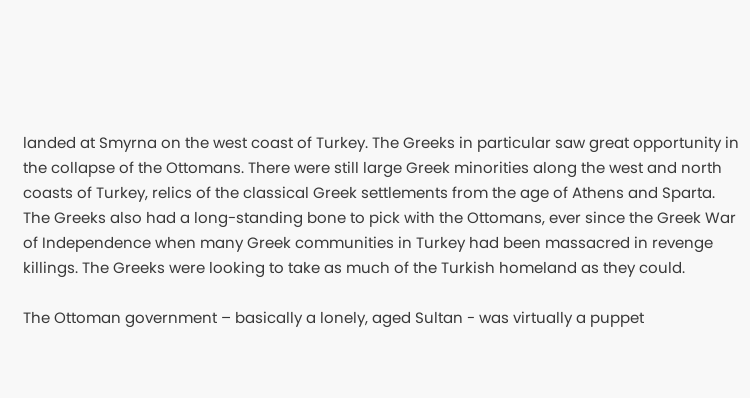landed at Smyrna on the west coast of Turkey. The Greeks in particular saw great opportunity in the collapse of the Ottomans. There were still large Greek minorities along the west and north coasts of Turkey, relics of the classical Greek settlements from the age of Athens and Sparta. The Greeks also had a long-standing bone to pick with the Ottomans, ever since the Greek War of Independence when many Greek communities in Turkey had been massacred in revenge killings. The Greeks were looking to take as much of the Turkish homeland as they could.

The Ottoman government – basically a lonely, aged Sultan - was virtually a puppet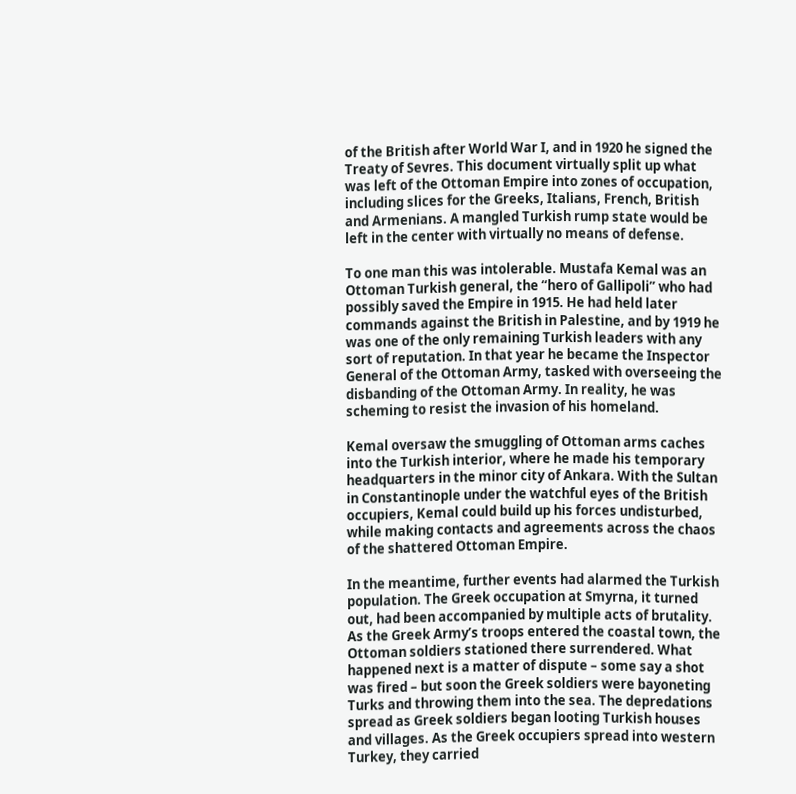of the British after World War I, and in 1920 he signed the Treaty of Sevres. This document virtually split up what was left of the Ottoman Empire into zones of occupation, including slices for the Greeks, Italians, French, British and Armenians. A mangled Turkish rump state would be left in the center with virtually no means of defense.

To one man this was intolerable. Mustafa Kemal was an Ottoman Turkish general, the “hero of Gallipoli” who had possibly saved the Empire in 1915. He had held later commands against the British in Palestine, and by 1919 he was one of the only remaining Turkish leaders with any sort of reputation. In that year he became the Inspector General of the Ottoman Army, tasked with overseeing the disbanding of the Ottoman Army. In reality, he was scheming to resist the invasion of his homeland.

Kemal oversaw the smuggling of Ottoman arms caches into the Turkish interior, where he made his temporary headquarters in the minor city of Ankara. With the Sultan in Constantinople under the watchful eyes of the British occupiers, Kemal could build up his forces undisturbed, while making contacts and agreements across the chaos of the shattered Ottoman Empire.

In the meantime, further events had alarmed the Turkish population. The Greek occupation at Smyrna, it turned out, had been accompanied by multiple acts of brutality. As the Greek Army’s troops entered the coastal town, the Ottoman soldiers stationed there surrendered. What happened next is a matter of dispute – some say a shot was fired – but soon the Greek soldiers were bayoneting Turks and throwing them into the sea. The depredations spread as Greek soldiers began looting Turkish houses and villages. As the Greek occupiers spread into western Turkey, they carried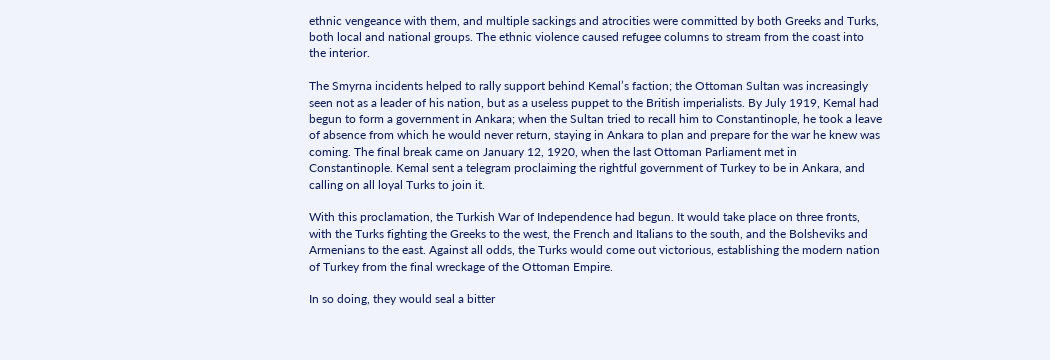ethnic vengeance with them, and multiple sackings and atrocities were committed by both Greeks and Turks, both local and national groups. The ethnic violence caused refugee columns to stream from the coast into the interior.

The Smyrna incidents helped to rally support behind Kemal’s faction; the Ottoman Sultan was increasingly seen not as a leader of his nation, but as a useless puppet to the British imperialists. By July 1919, Kemal had begun to form a government in Ankara; when the Sultan tried to recall him to Constantinople, he took a leave of absence from which he would never return, staying in Ankara to plan and prepare for the war he knew was coming. The final break came on January 12, 1920, when the last Ottoman Parliament met in Constantinople. Kemal sent a telegram proclaiming the rightful government of Turkey to be in Ankara, and calling on all loyal Turks to join it.

With this proclamation, the Turkish War of Independence had begun. It would take place on three fronts, with the Turks fighting the Greeks to the west, the French and Italians to the south, and the Bolsheviks and Armenians to the east. Against all odds, the Turks would come out victorious, establishing the modern nation of Turkey from the final wreckage of the Ottoman Empire.

In so doing, they would seal a bitter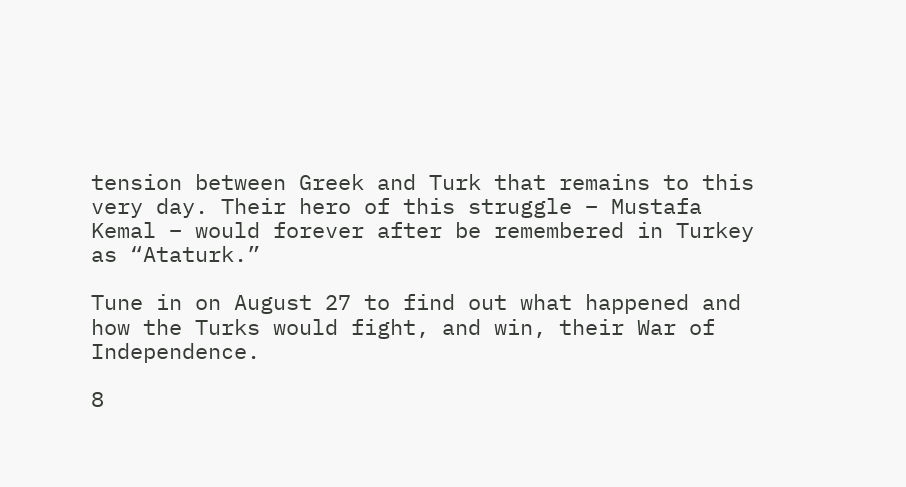tension between Greek and Turk that remains to this very day. Their hero of this struggle – Mustafa Kemal – would forever after be remembered in Turkey as “Ataturk.”

Tune in on August 27 to find out what happened and how the Turks would fight, and win, their War of Independence.

8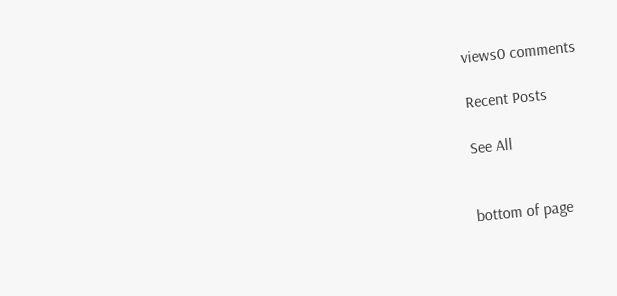views0 comments

Recent Posts

See All


bottom of page